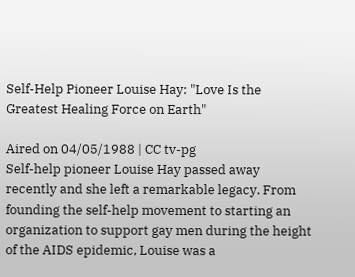Self-Help Pioneer Louise Hay: "Love Is the Greatest Healing Force on Earth"

Aired on 04/05/1988 | CC tv-pg
Self-help pioneer Louise Hay passed away recently and she left a remarkable legacy. From founding the self-help movement to starting an organization to support gay men during the height of the AIDS epidemic, Louise was a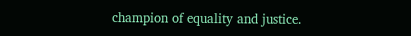champion of equality and justice.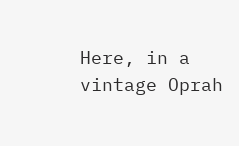Here, in a vintage Oprah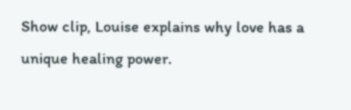Show clip, Louise explains why love has a unique healing power.